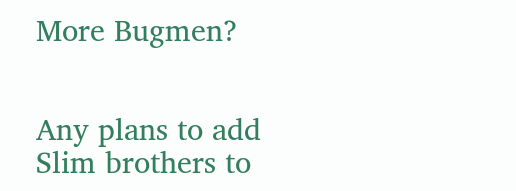More Bugmen?


Any plans to add Slim brothers to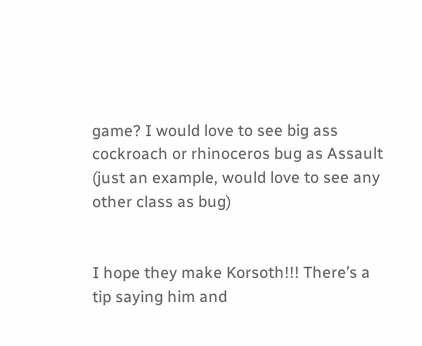game? I would love to see big ass cockroach or rhinoceros bug as Assault (just an example, would love to see any other class as bug)


I hope they make Korsoth!!! There’s a tip saying him and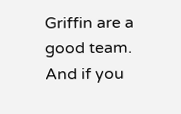Griffin are a good team. And if you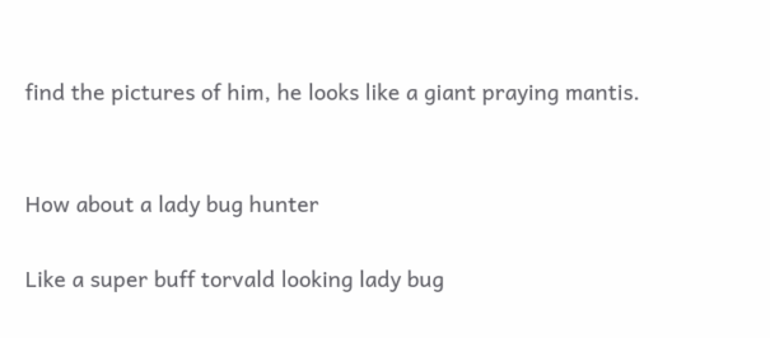find the pictures of him, he looks like a giant praying mantis.


How about a lady bug hunter

Like a super buff torvald looking lady bug